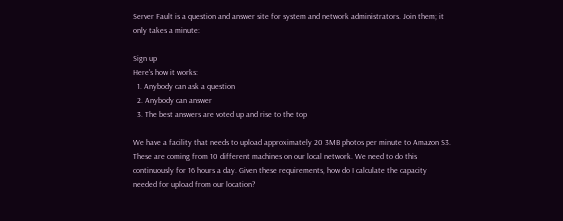Server Fault is a question and answer site for system and network administrators. Join them; it only takes a minute:

Sign up
Here's how it works:
  1. Anybody can ask a question
  2. Anybody can answer
  3. The best answers are voted up and rise to the top

We have a facility that needs to upload approximately 20 3MB photos per minute to Amazon S3. These are coming from 10 different machines on our local network. We need to do this continuously for 16 hours a day. Given these requirements, how do I calculate the capacity needed for upload from our location?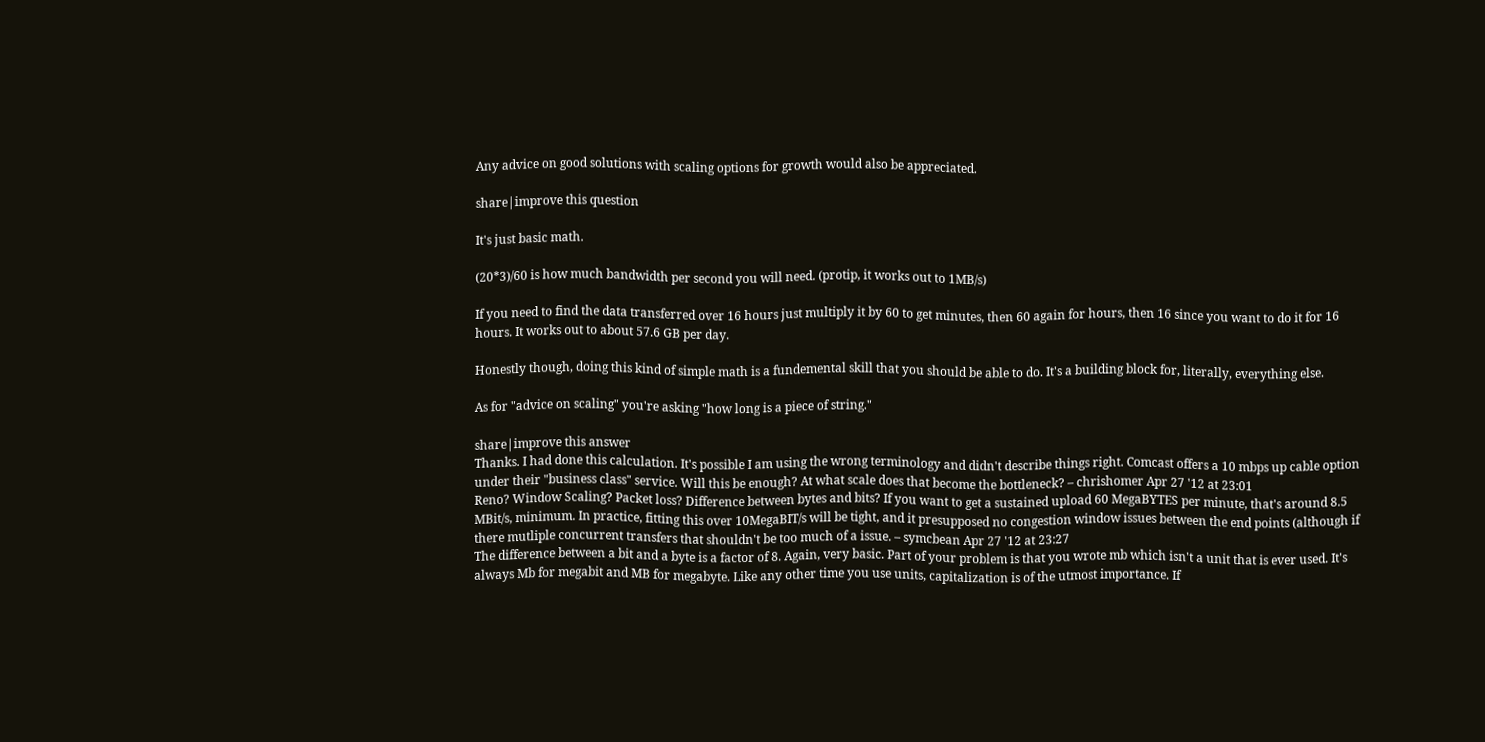Any advice on good solutions with scaling options for growth would also be appreciated.

share|improve this question

It's just basic math.

(20*3)/60 is how much bandwidth per second you will need. (protip, it works out to 1MB/s)

If you need to find the data transferred over 16 hours just multiply it by 60 to get minutes, then 60 again for hours, then 16 since you want to do it for 16 hours. It works out to about 57.6 GB per day.

Honestly though, doing this kind of simple math is a fundemental skill that you should be able to do. It's a building block for, literally, everything else.

As for "advice on scaling" you're asking "how long is a piece of string."

share|improve this answer
Thanks. I had done this calculation. It's possible I am using the wrong terminology and didn't describe things right. Comcast offers a 10 mbps up cable option under their "business class" service. Will this be enough? At what scale does that become the bottleneck? – chrishomer Apr 27 '12 at 23:01
Reno? Window Scaling? Packet loss? Difference between bytes and bits? If you want to get a sustained upload 60 MegaBYTES per minute, that's around 8.5 MBit/s, minimum. In practice, fitting this over 10MegaBIT/s will be tight, and it presupposed no congestion window issues between the end points (although if there mutliple concurrent transfers that shouldn't be too much of a issue. – symcbean Apr 27 '12 at 23:27
The difference between a bit and a byte is a factor of 8. Again, very basic. Part of your problem is that you wrote mb which isn't a unit that is ever used. It's always Mb for megabit and MB for megabyte. Like any other time you use units, capitalization is of the utmost importance. If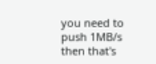you need to push 1MB/s then that's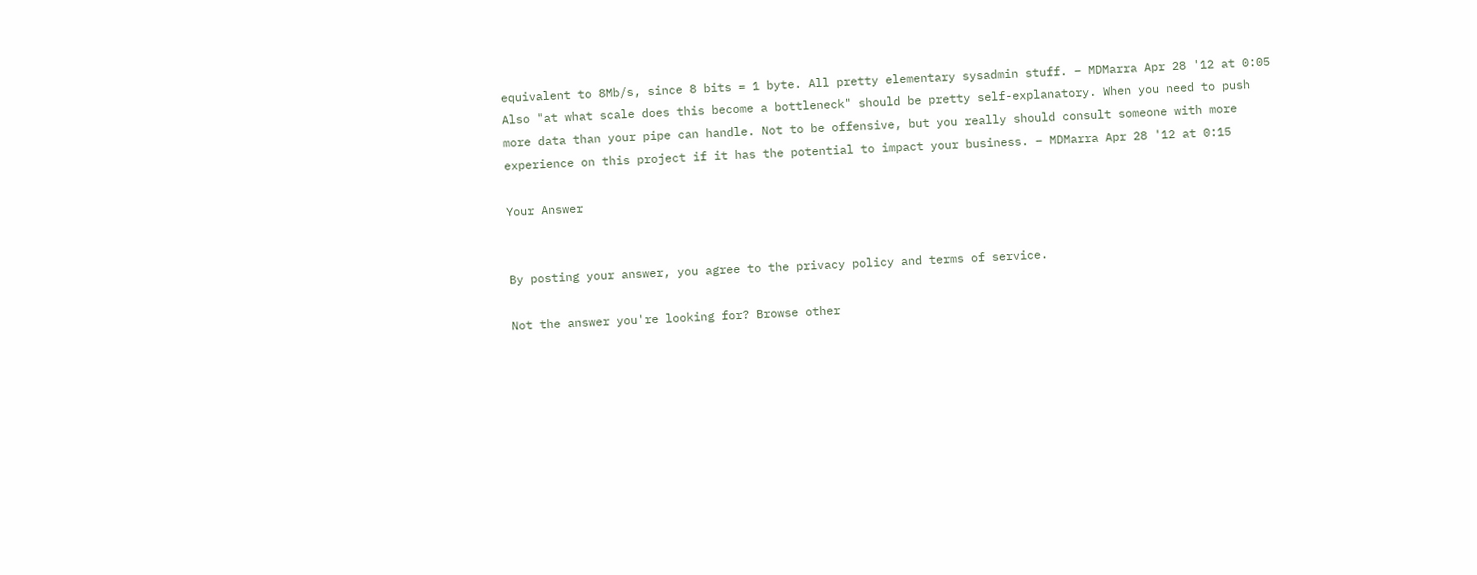equivalent to 8Mb/s, since 8 bits = 1 byte. All pretty elementary sysadmin stuff. – MDMarra Apr 28 '12 at 0:05
Also "at what scale does this become a bottleneck" should be pretty self-explanatory. When you need to push more data than your pipe can handle. Not to be offensive, but you really should consult someone with more experience on this project if it has the potential to impact your business. – MDMarra Apr 28 '12 at 0:15

Your Answer


By posting your answer, you agree to the privacy policy and terms of service.

Not the answer you're looking for? Browse other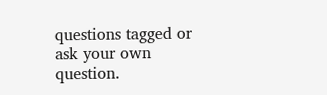questions tagged or ask your own question.